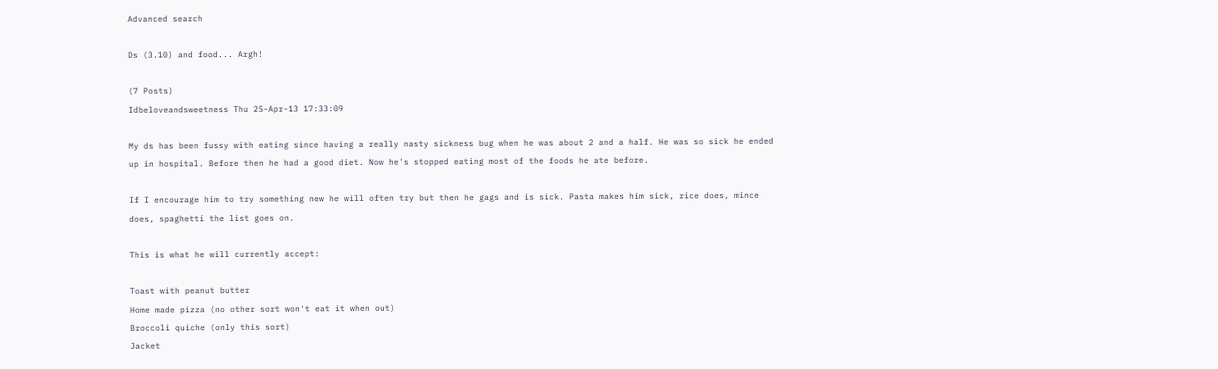Advanced search

Ds (3.10) and food... Argh!

(7 Posts)
Idbeloveandsweetness Thu 25-Apr-13 17:33:09

My ds has been fussy with eating since having a really nasty sickness bug when he was about 2 and a half. He was so sick he ended up in hospital. Before then he had a good diet. Now he's stopped eating most of the foods he ate before.

If I encourage him to try something new he will often try but then he gags and is sick. Pasta makes him sick, rice does, mince does, spaghetti the list goes on.

This is what he will currently accept:

Toast with peanut butter
Home made pizza (no other sort won't eat it when out)
Broccoli quiche (only this sort)
Jacket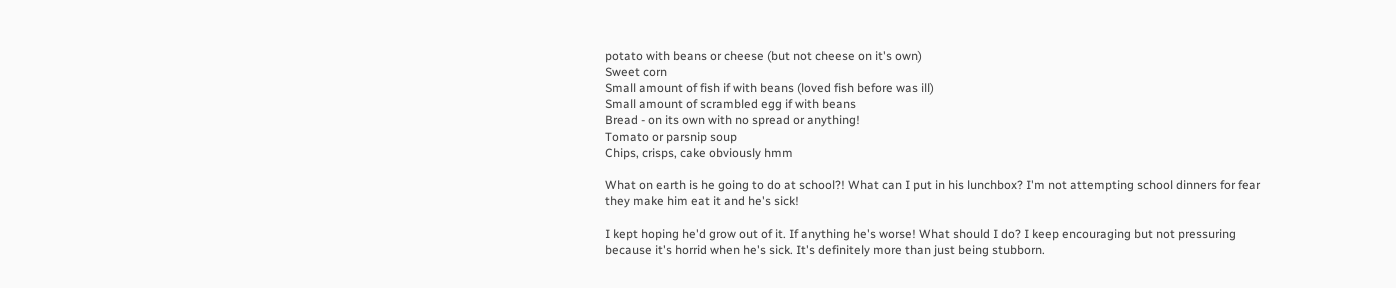potato with beans or cheese (but not cheese on it's own)
Sweet corn
Small amount of fish if with beans (loved fish before was ill)
Small amount of scrambled egg if with beans
Bread - on its own with no spread or anything!
Tomato or parsnip soup
Chips, crisps, cake obviously hmm

What on earth is he going to do at school?! What can I put in his lunchbox? I'm not attempting school dinners for fear they make him eat it and he's sick!

I kept hoping he'd grow out of it. If anything he's worse! What should I do? I keep encouraging but not pressuring because it's horrid when he's sick. It's definitely more than just being stubborn.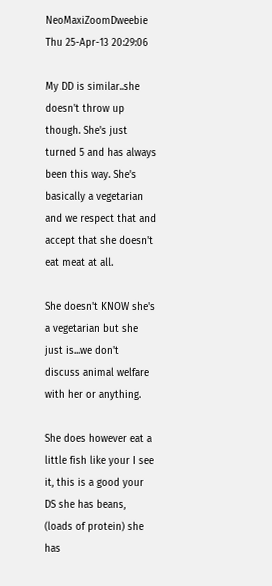NeoMaxiZoomDweebie Thu 25-Apr-13 20:29:06

My DD is similar..she doesn't throw up though. She's just turned 5 and has always been this way. She's basically a vegetarian and we respect that and accept that she doesn't eat meat at all.

She doesn't KNOW she's a vegetarian but she just is...we don't discuss animal welfare with her or anything.

She does however eat a little fish like your I see it, this is a good your DS she has beans, (loads of protein) she has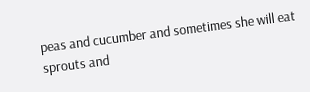peas and cucumber and sometimes she will eat sprouts and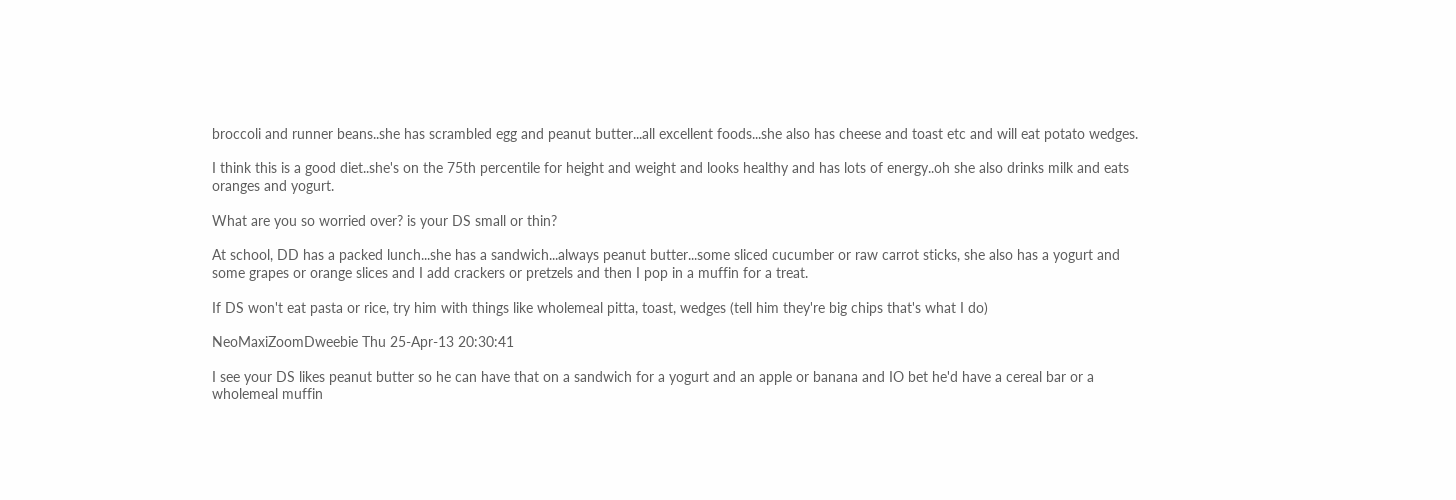broccoli and runner beans..she has scrambled egg and peanut butter...all excellent foods...she also has cheese and toast etc and will eat potato wedges.

I think this is a good diet..she's on the 75th percentile for height and weight and looks healthy and has lots of energy..oh she also drinks milk and eats oranges and yogurt.

What are you so worried over? is your DS small or thin?

At school, DD has a packed lunch...she has a sandwich...always peanut butter...some sliced cucumber or raw carrot sticks, she also has a yogurt and some grapes or orange slices and I add crackers or pretzels and then I pop in a muffin for a treat.

If DS won't eat pasta or rice, try him with things like wholemeal pitta, toast, wedges (tell him they're big chips that's what I do)

NeoMaxiZoomDweebie Thu 25-Apr-13 20:30:41

I see your DS likes peanut butter so he can have that on a sandwich for a yogurt and an apple or banana and IO bet he'd have a cereal bar or a wholemeal muffin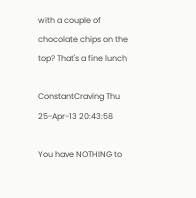with a couple of chocolate chips on the top? That's a fine lunch

ConstantCraving Thu 25-Apr-13 20:43:58

You have NOTHING to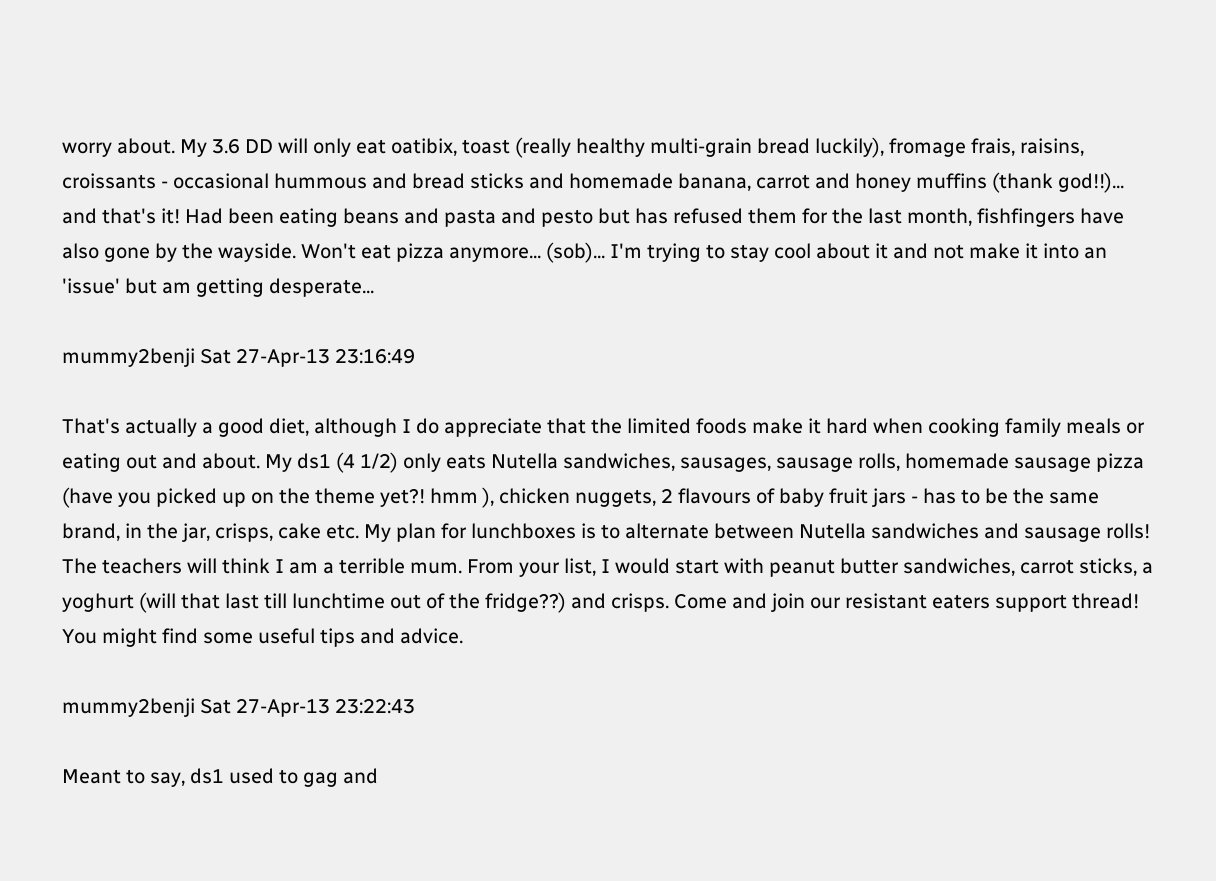worry about. My 3.6 DD will only eat oatibix, toast (really healthy multi-grain bread luckily), fromage frais, raisins, croissants - occasional hummous and bread sticks and homemade banana, carrot and honey muffins (thank god!!)... and that's it! Had been eating beans and pasta and pesto but has refused them for the last month, fishfingers have also gone by the wayside. Won't eat pizza anymore... (sob)... I'm trying to stay cool about it and not make it into an 'issue' but am getting desperate...

mummy2benji Sat 27-Apr-13 23:16:49

That's actually a good diet, although I do appreciate that the limited foods make it hard when cooking family meals or eating out and about. My ds1 (4 1/2) only eats Nutella sandwiches, sausages, sausage rolls, homemade sausage pizza (have you picked up on the theme yet?! hmm ), chicken nuggets, 2 flavours of baby fruit jars - has to be the same brand, in the jar, crisps, cake etc. My plan for lunchboxes is to alternate between Nutella sandwiches and sausage rolls! The teachers will think I am a terrible mum. From your list, I would start with peanut butter sandwiches, carrot sticks, a yoghurt (will that last till lunchtime out of the fridge??) and crisps. Come and join our resistant eaters support thread! You might find some useful tips and advice.

mummy2benji Sat 27-Apr-13 23:22:43

Meant to say, ds1 used to gag and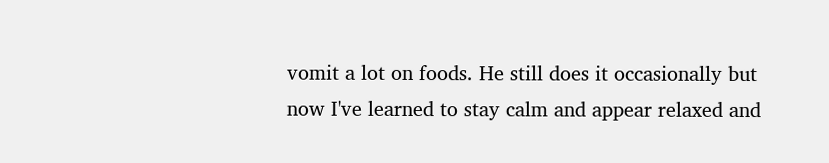vomit a lot on foods. He still does it occasionally but now I've learned to stay calm and appear relaxed and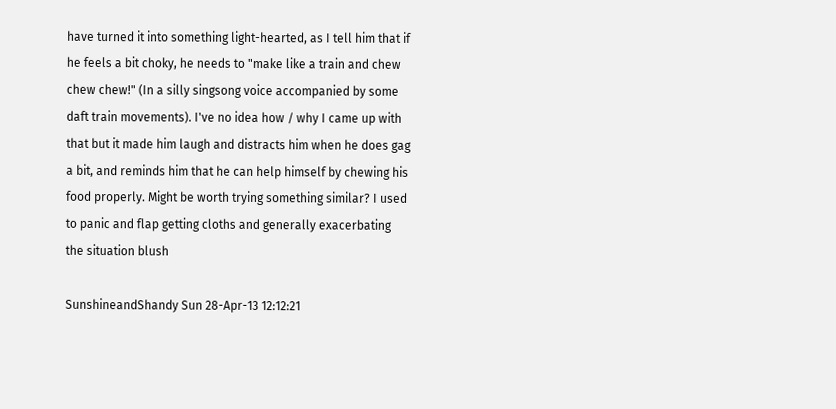have turned it into something light-hearted, as I tell him that if he feels a bit choky, he needs to "make like a train and chew chew chew!" (In a silly singsong voice accompanied by some daft train movements). I've no idea how / why I came up with that but it made him laugh and distracts him when he does gag a bit, and reminds him that he can help himself by chewing his food properly. Might be worth trying something similar? I used to panic and flap getting cloths and generally exacerbating the situation blush

SunshineandShandy Sun 28-Apr-13 12:12:21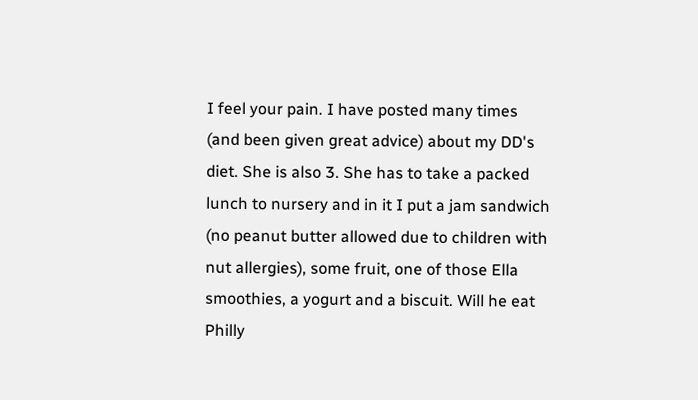I feel your pain. I have posted many times (and been given great advice) about my DD's diet. She is also 3. She has to take a packed lunch to nursery and in it I put a jam sandwich (no peanut butter allowed due to children with nut allergies), some fruit, one of those Ella smoothies, a yogurt and a biscuit. Will he eat Philly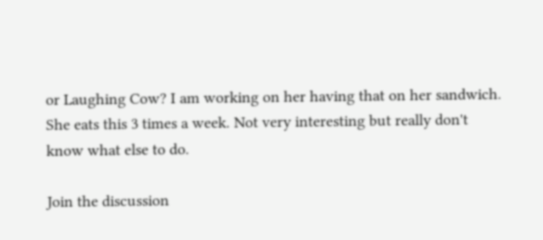or Laughing Cow? I am working on her having that on her sandwich. She eats this 3 times a week. Not very interesting but really don't know what else to do.

Join the discussion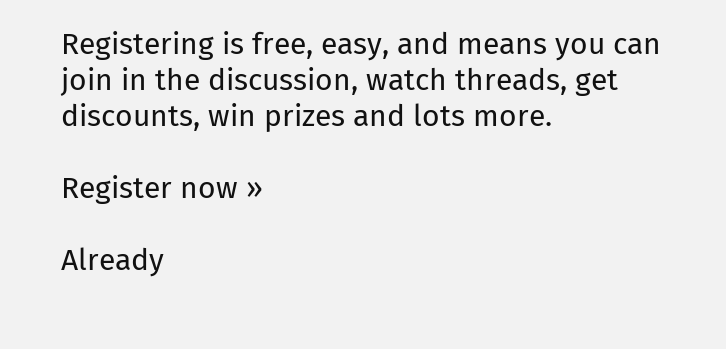Registering is free, easy, and means you can join in the discussion, watch threads, get discounts, win prizes and lots more.

Register now »

Already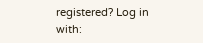registered? Log in with: